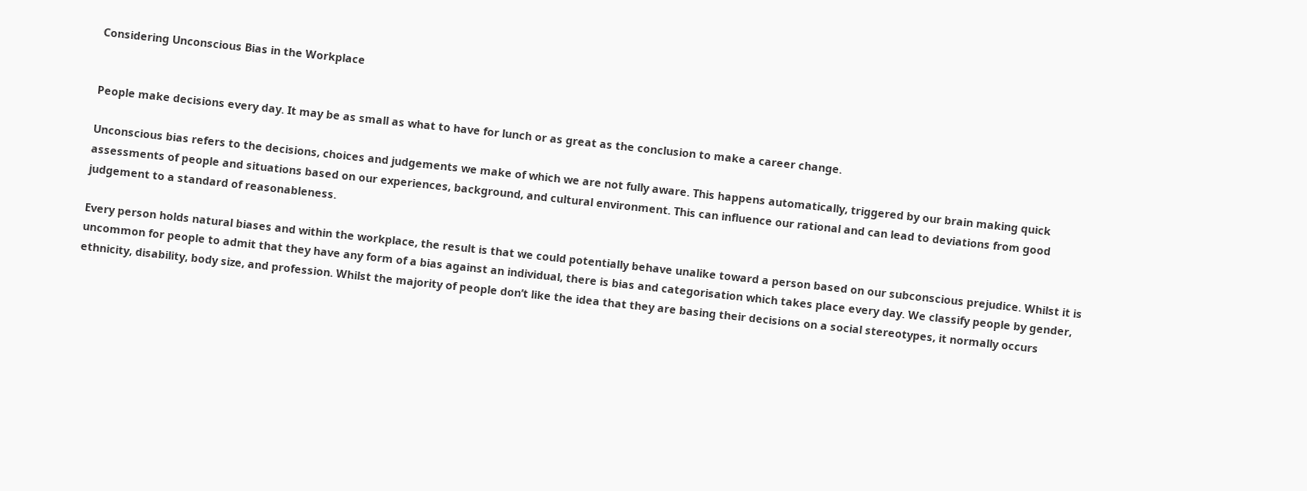Considering Unconscious Bias in the Workplace


People make decisions every day. It may be as small as what to have for lunch or as great as the conclusion to make a career change.

Unconscious bias refers to the decisions, choices and judgements we make of which we are not fully aware. This happens automatically, triggered by our brain making quick assessments of people and situations based on our experiences, background, and cultural environment. This can influence our rational and can lead to deviations from good judgement to a standard of reasonableness.

Every person holds natural biases and within the workplace, the result is that we could potentially behave unalike toward a person based on our subconscious prejudice. Whilst it is uncommon for people to admit that they have any form of a bias against an individual, there is bias and categorisation which takes place every day. We classify people by gender, ethnicity, disability, body size, and profession. Whilst the majority of people don’t like the idea that they are basing their decisions on a social stereotypes, it normally occurs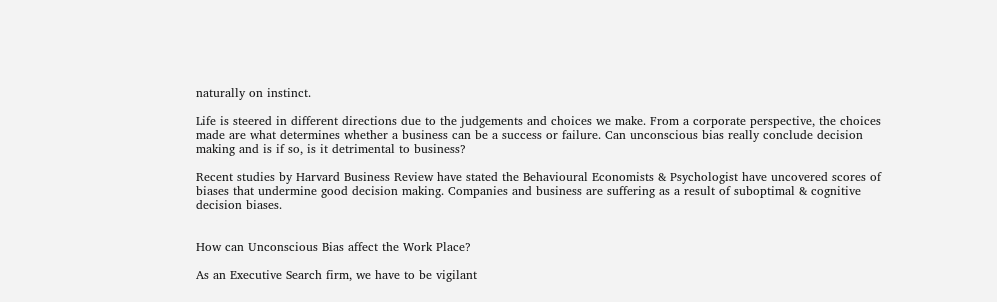naturally on instinct.

Life is steered in different directions due to the judgements and choices we make. From a corporate perspective, the choices made are what determines whether a business can be a success or failure. Can unconscious bias really conclude decision making and is if so, is it detrimental to business?

Recent studies by Harvard Business Review have stated the Behavioural Economists & Psychologist have uncovered scores of biases that undermine good decision making. Companies and business are suffering as a result of suboptimal & cognitive decision biases.


How can Unconscious Bias affect the Work Place?

As an Executive Search firm, we have to be vigilant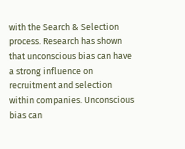with the Search & Selection process. Research has shown that unconscious bias can have a strong influence on recruitment and selection within companies. Unconscious bias can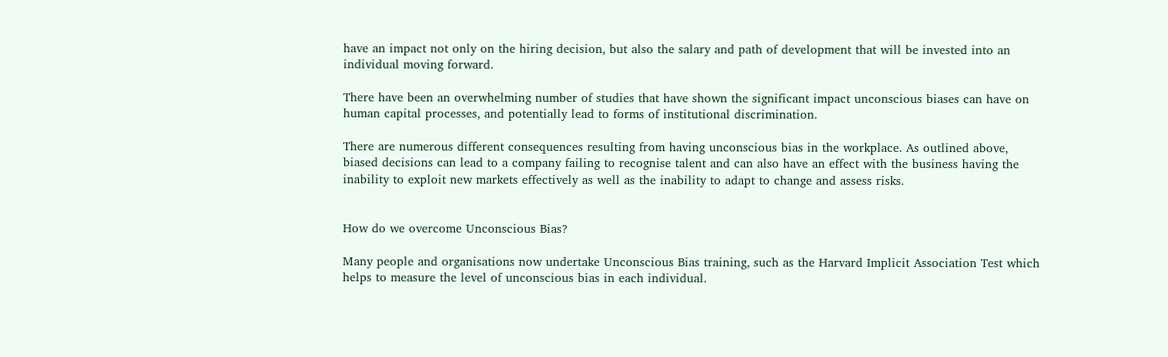have an impact not only on the hiring decision, but also the salary and path of development that will be invested into an individual moving forward.

There have been an overwhelming number of studies that have shown the significant impact unconscious biases can have on human capital processes, and potentially lead to forms of institutional discrimination.

There are numerous different consequences resulting from having unconscious bias in the workplace. As outlined above, biased decisions can lead to a company failing to recognise talent and can also have an effect with the business having the inability to exploit new markets effectively as well as the inability to adapt to change and assess risks.


How do we overcome Unconscious Bias?

Many people and organisations now undertake Unconscious Bias training, such as the Harvard Implicit Association Test which helps to measure the level of unconscious bias in each individual.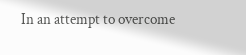In an attempt to overcome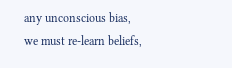any unconscious bias, we must re-learn beliefs,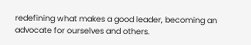redefining what makes a good leader, becoming an advocate for ourselves and others.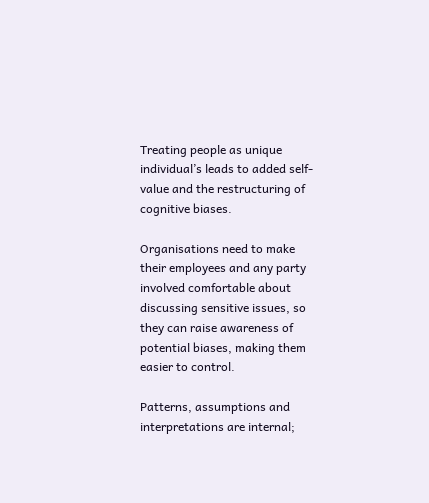Treating people as unique individual’s leads to added self-value and the restructuring of cognitive biases.

Organisations need to make their employees and any party involved comfortable about discussing sensitive issues, so they can raise awareness of potential biases, making them easier to control.

Patterns, assumptions and interpretations are internal;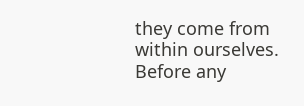they come from within ourselves. Before any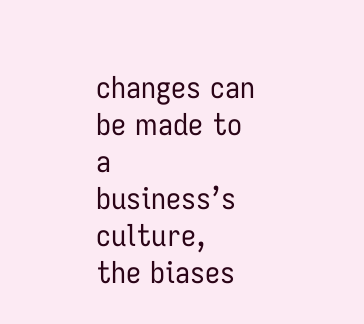changes can be made to a business’s culture, the biases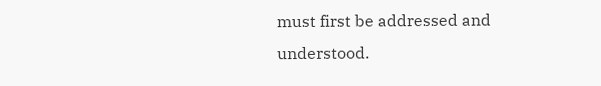must first be addressed and understood.